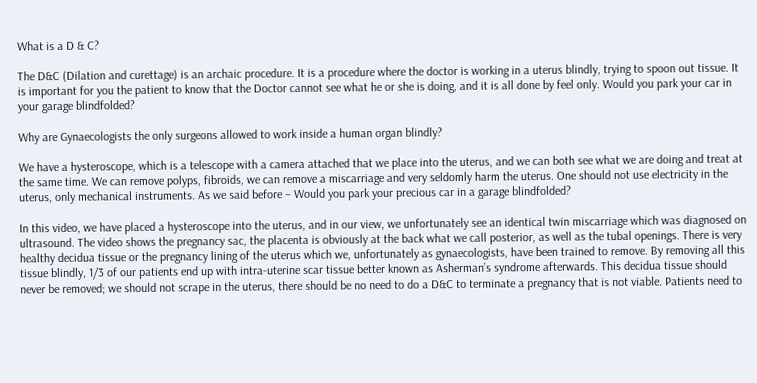What is a D & C?

The D&C (Dilation and curettage) is an archaic procedure. It is a procedure where the doctor is working in a uterus blindly, trying to spoon out tissue. It is important for you the patient to know that the Doctor cannot see what he or she is doing, and it is all done by feel only. Would you park your car in your garage blindfolded?

Why are Gynaecologists the only surgeons allowed to work inside a human organ blindly?

We have a hysteroscope, which is a telescope with a camera attached that we place into the uterus, and we can both see what we are doing and treat at the same time. We can remove polyps, fibroids, we can remove a miscarriage and very seldomly harm the uterus. One should not use electricity in the uterus, only mechanical instruments. As we said before – Would you park your precious car in a garage blindfolded?

In this video, we have placed a hysteroscope into the uterus, and in our view, we unfortunately see an identical twin miscarriage which was diagnosed on ultrasound. The video shows the pregnancy sac, the placenta is obviously at the back what we call posterior, as well as the tubal openings. There is very healthy decidua tissue or the pregnancy lining of the uterus which we, unfortunately as gynaecologists, have been trained to remove. By removing all this tissue blindly, 1/3 of our patients end up with intra-uterine scar tissue better known as Asherman’s syndrome afterwards. This decidua tissue should never be removed; we should not scrape in the uterus, there should be no need to do a D&C to terminate a pregnancy that is not viable. Patients need to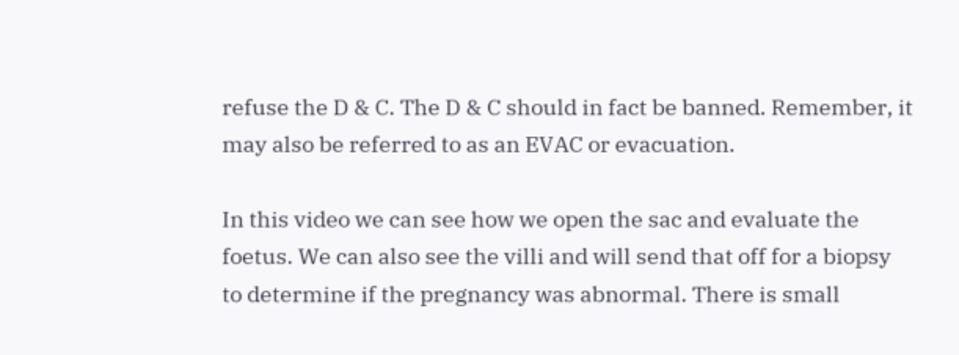refuse the D & C. The D & C should in fact be banned. Remember, it may also be referred to as an EVAC or evacuation.

In this video we can see how we open the sac and evaluate the foetus. We can also see the villi and will send that off for a biopsy to determine if the pregnancy was abnormal. There is small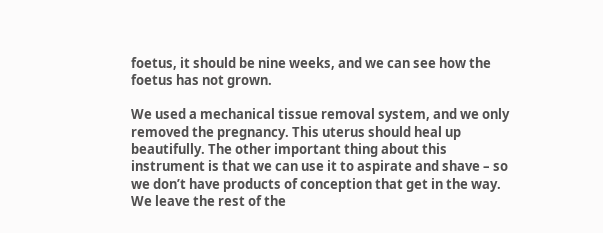foetus, it should be nine weeks, and we can see how the foetus has not grown.

We used a mechanical tissue removal system, and we only removed the pregnancy. This uterus should heal up beautifully. The other important thing about this instrument is that we can use it to aspirate and shave – so we don’t have products of conception that get in the way. We leave the rest of the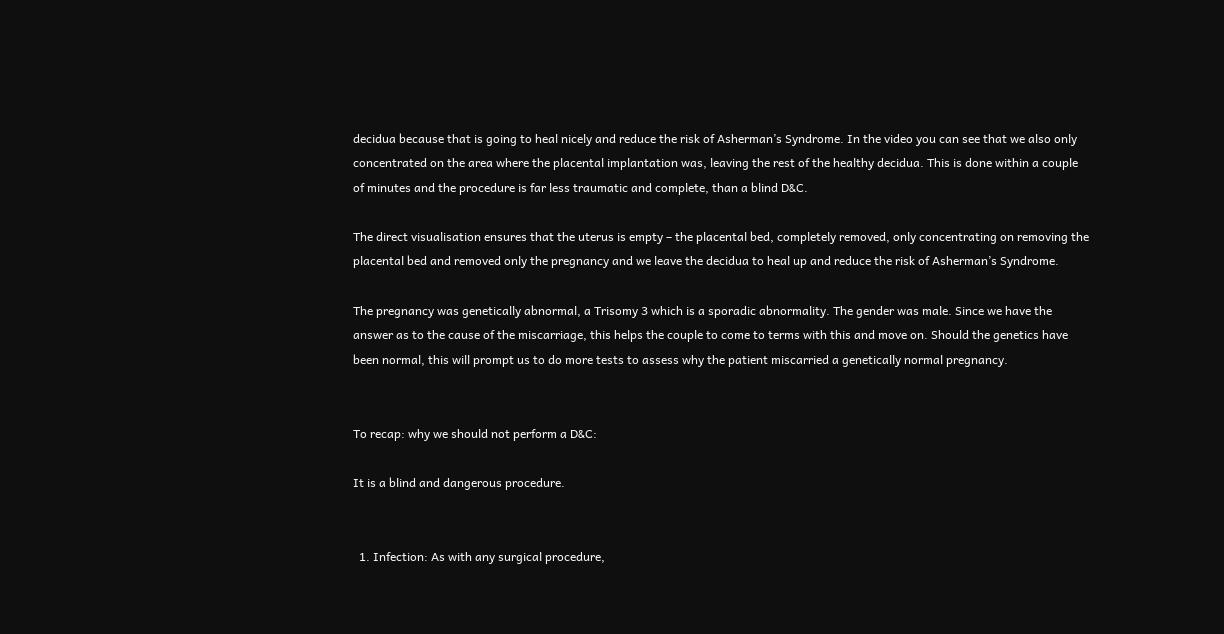decidua because that is going to heal nicely and reduce the risk of Asherman’s Syndrome. In the video you can see that we also only concentrated on the area where the placental implantation was, leaving the rest of the healthy decidua. This is done within a couple of minutes and the procedure is far less traumatic and complete, than a blind D&C.

The direct visualisation ensures that the uterus is empty – the placental bed, completely removed, only concentrating on removing the placental bed and removed only the pregnancy and we leave the decidua to heal up and reduce the risk of Asherman’s Syndrome.

The pregnancy was genetically abnormal, a Trisomy 3 which is a sporadic abnormality. The gender was male. Since we have the answer as to the cause of the miscarriage, this helps the couple to come to terms with this and move on. Should the genetics have been normal, this will prompt us to do more tests to assess why the patient miscarried a genetically normal pregnancy.


To recap: why we should not perform a D&C:

It is a blind and dangerous procedure.


  1. Infection: As with any surgical procedure,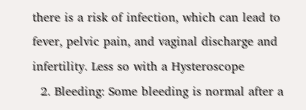there is a risk of infection, which can lead to fever, pelvic pain, and vaginal discharge and infertility. Less so with a Hysteroscope
  2. Bleeding: Some bleeding is normal after a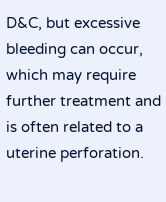D&C, but excessive bleeding can occur, which may require further treatment and is often related to a uterine perforation.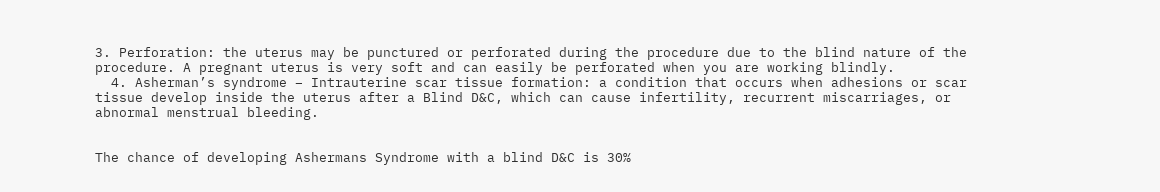3. Perforation: the uterus may be punctured or perforated during the procedure due to the blind nature of the procedure. A pregnant uterus is very soft and can easily be perforated when you are working blindly.
  4. Asherman’s syndrome – Intrauterine scar tissue formation: a condition that occurs when adhesions or scar tissue develop inside the uterus after a Blind D&C, which can cause infertility, recurrent miscarriages, or abnormal menstrual bleeding.


The chance of developing Ashermans Syndrome with a blind D&C is 30%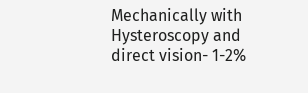Mechanically with Hysteroscopy and direct vision- 1-2%